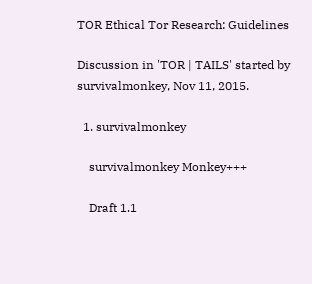TOR Ethical Tor Research: Guidelines

Discussion in 'TOR | TAILS' started by survivalmonkey, Nov 11, 2015.

  1. survivalmonkey

    survivalmonkey Monkey+++

    Draft 1.1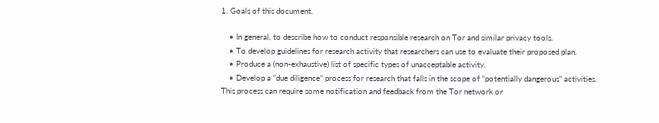1. Goals of this document.

    • In general, to describe how to conduct responsible research on Tor and similar privacy tools.
    • To develop guidelines for research activity that researchers can use to evaluate their proposed plan.
    • Produce a (non-exhaustive) list of specific types of unacceptable activity.
    • Develop a “due diligence” process for research that falls in the scope of “potentially dangerous” activities. This process can require some notification and feedback from the Tor network or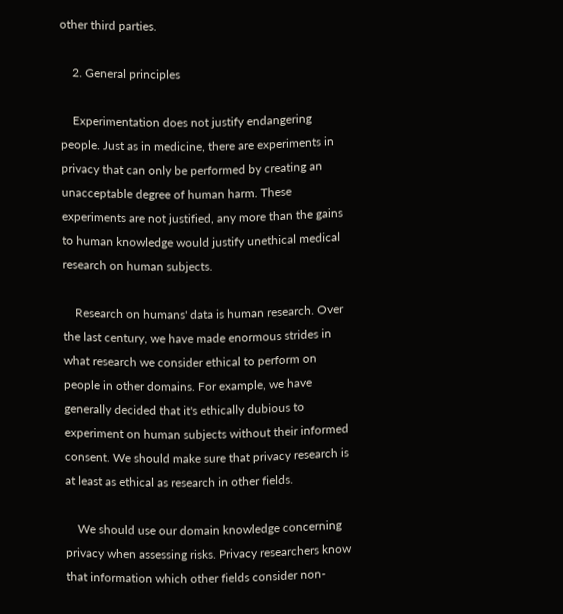other third parties.

    2. General principles

    Experimentation does not justify endangering people. Just as in medicine, there are experiments in privacy that can only be performed by creating an unacceptable degree of human harm. These experiments are not justified, any more than the gains to human knowledge would justify unethical medical research on human subjects.

    Research on humans' data is human research. Over the last century, we have made enormous strides in what research we consider ethical to perform on people in other domains. For example, we have generally decided that it's ethically dubious to experiment on human subjects without their informed consent. We should make sure that privacy research is at least as ethical as research in other fields.

    We should use our domain knowledge concerning privacy when assessing risks. Privacy researchers know that information which other fields consider non-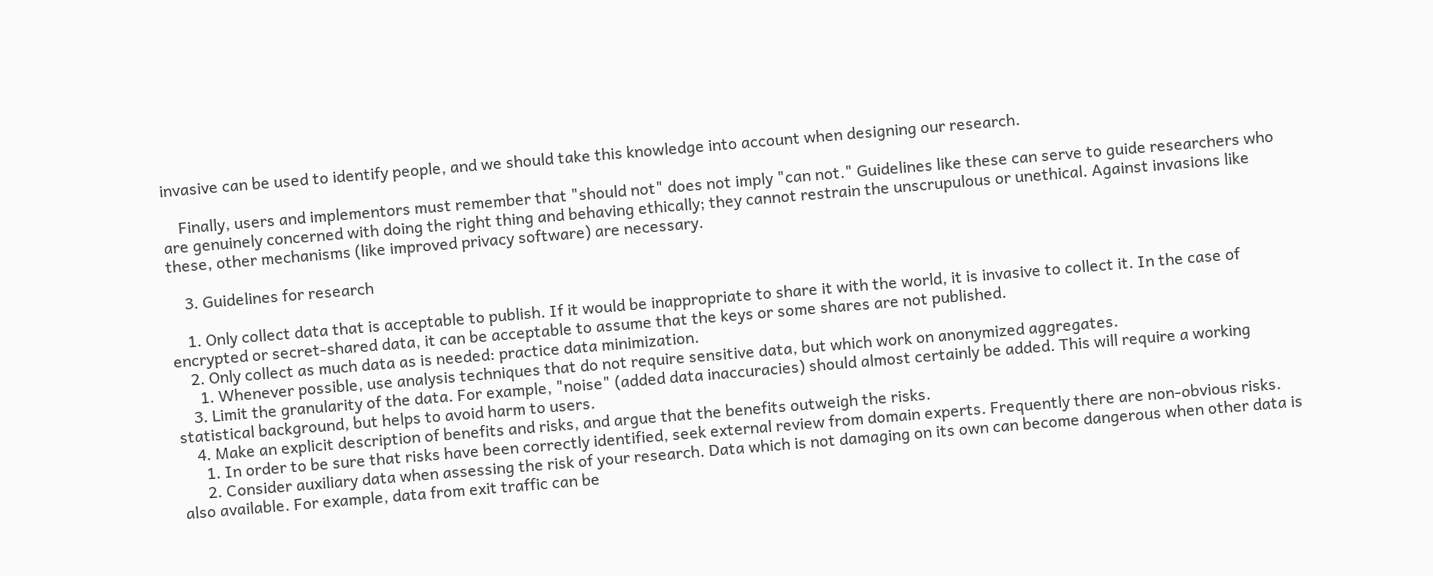invasive can be used to identify people, and we should take this knowledge into account when designing our research.

    Finally, users and implementors must remember that "should not" does not imply "can not." Guidelines like these can serve to guide researchers who are genuinely concerned with doing the right thing and behaving ethically; they cannot restrain the unscrupulous or unethical. Against invasions like these, other mechanisms (like improved privacy software) are necessary.

    3. Guidelines for research

    1. Only collect data that is acceptable to publish. If it would be inappropriate to share it with the world, it is invasive to collect it. In the case of encrypted or secret-shared data, it can be acceptable to assume that the keys or some shares are not published.
    2. Only collect as much data as is needed: practice data minimization.
      1. Whenever possible, use analysis techniques that do not require sensitive data, but which work on anonymized aggregates.
    3. Limit the granularity of the data. For example, "noise" (added data inaccuracies) should almost certainly be added. This will require a working statistical background, but helps to avoid harm to users.
    4. Make an explicit description of benefits and risks, and argue that the benefits outweigh the risks.
      1. In order to be sure that risks have been correctly identified, seek external review from domain experts. Frequently there are non-obvious risks.
      2. Consider auxiliary data when assessing the risk of your research. Data which is not damaging on its own can become dangerous when other data is also available. For example, data from exit traffic can be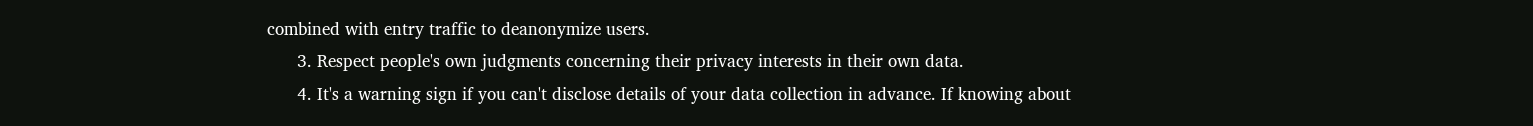combined with entry traffic to deanonymize users.
      3. Respect people's own judgments concerning their privacy interests in their own data.
      4. It's a warning sign if you can't disclose details of your data collection in advance. If knowing about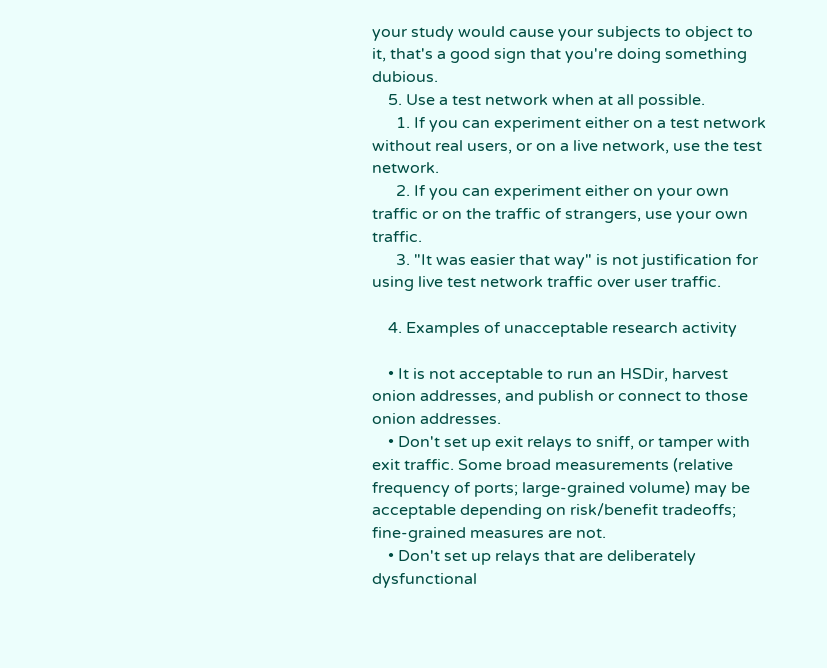your study would cause your subjects to object to it, that's a good sign that you're doing something dubious.
    5. Use a test network when at all possible.
      1. If you can experiment either on a test network without real users, or on a live network, use the test network.
      2. If you can experiment either on your own traffic or on the traffic of strangers, use your own traffic.
      3. "It was easier that way" is not justification for using live test network traffic over user traffic.

    4. Examples of unacceptable research activity

    • It is not acceptable to run an HSDir, harvest onion addresses, and publish or connect to those onion addresses.
    • Don't set up exit relays to sniff, or tamper with exit traffic. Some broad measurements (relative frequency of ports; large-grained volume) may be acceptable depending on risk/benefit tradeoffs; fine-grained measures are not.
    • Don't set up relays that are deliberately dysfunctional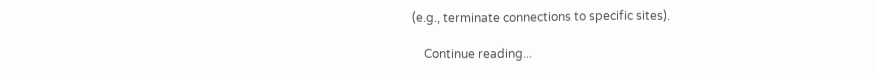(e.g., terminate connections to specific sites).

    Continue reading...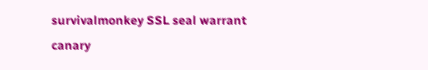survivalmonkey SSL seal warrant canary